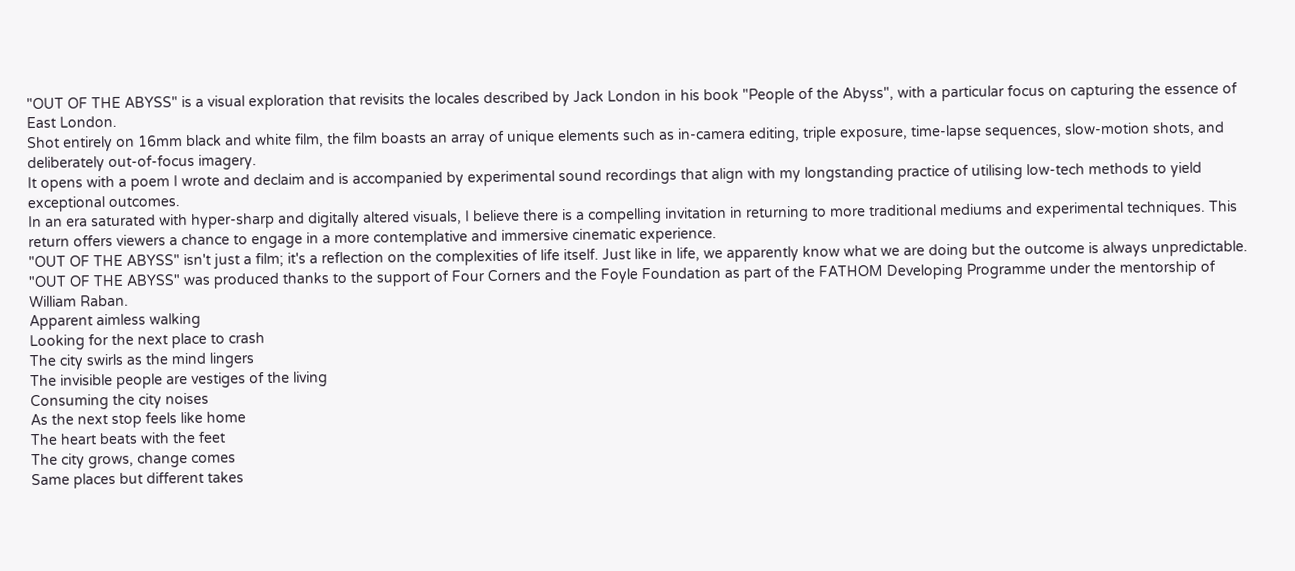"OUT OF THE ABYSS" is a visual exploration that revisits the locales described by Jack London in his book "People of the Abyss", with a particular focus on capturing the essence of East London.
Shot entirely on 16mm black and white film, the film boasts an array of unique elements such as in-camera editing, triple exposure, time-lapse sequences, slow-motion shots, and deliberately out-of-focus imagery.
It opens with a poem I wrote and declaim and is accompanied by experimental sound recordings that align with my longstanding practice of utilising low-tech methods to yield exceptional outcomes.
In an era saturated with hyper-sharp and digitally altered visuals, I believe there is a compelling invitation in returning to more traditional mediums and experimental techniques. This return offers viewers a chance to engage in a more contemplative and immersive cinematic experience.
"OUT OF THE ABYSS" isn't just a film; it's a reflection on the complexities of life itself. Just like in life, we apparently know what we are doing but the outcome is always unpredictable.
"OUT OF THE ABYSS" was produced thanks to the support of Four Corners and the Foyle Foundation as part of the FATHOM Developing Programme under the mentorship of William Raban.
Apparent aimless walking
Looking for the next place to crash
The city swirls as the mind lingers
The invisible people are vestiges of the living
Consuming the city noises
As the next stop feels like home
The heart beats with the feet
The city grows, change comes
Same places but different takes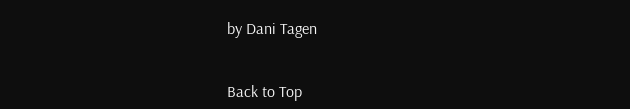by Dani Tagen


Back to Top